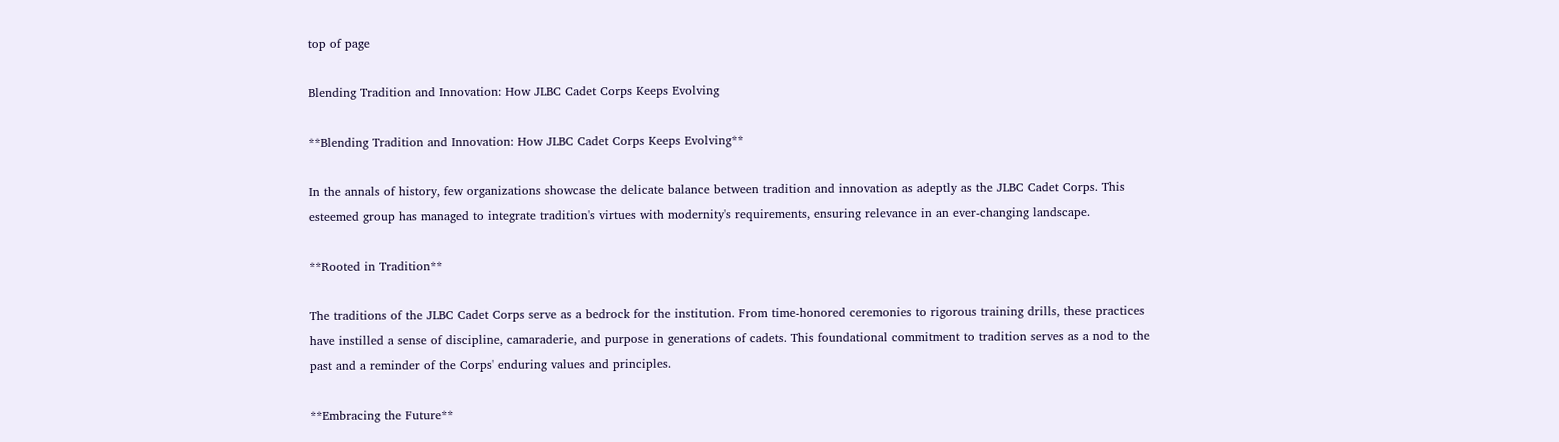top of page

Blending Tradition and Innovation: How JLBC Cadet Corps Keeps Evolving

**Blending Tradition and Innovation: How JLBC Cadet Corps Keeps Evolving**

In the annals of history, few organizations showcase the delicate balance between tradition and innovation as adeptly as the JLBC Cadet Corps. This esteemed group has managed to integrate tradition's virtues with modernity's requirements, ensuring relevance in an ever-changing landscape.

**Rooted in Tradition**

The traditions of the JLBC Cadet Corps serve as a bedrock for the institution. From time-honored ceremonies to rigorous training drills, these practices have instilled a sense of discipline, camaraderie, and purpose in generations of cadets. This foundational commitment to tradition serves as a nod to the past and a reminder of the Corps' enduring values and principles.

**Embracing the Future**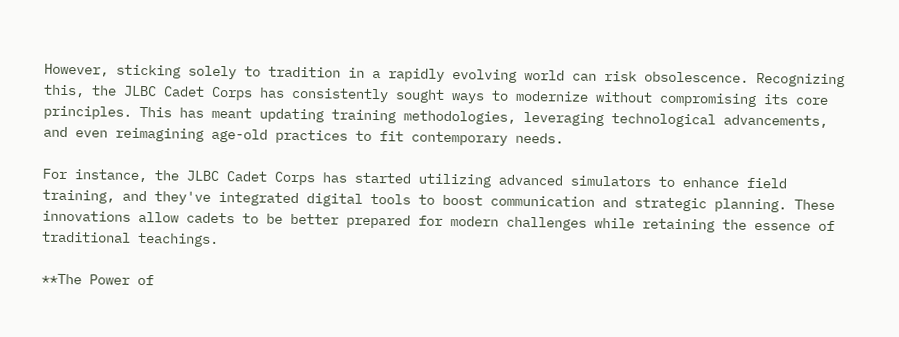However, sticking solely to tradition in a rapidly evolving world can risk obsolescence. Recognizing this, the JLBC Cadet Corps has consistently sought ways to modernize without compromising its core principles. This has meant updating training methodologies, leveraging technological advancements, and even reimagining age-old practices to fit contemporary needs.

For instance, the JLBC Cadet Corps has started utilizing advanced simulators to enhance field training, and they've integrated digital tools to boost communication and strategic planning. These innovations allow cadets to be better prepared for modern challenges while retaining the essence of traditional teachings.

**The Power of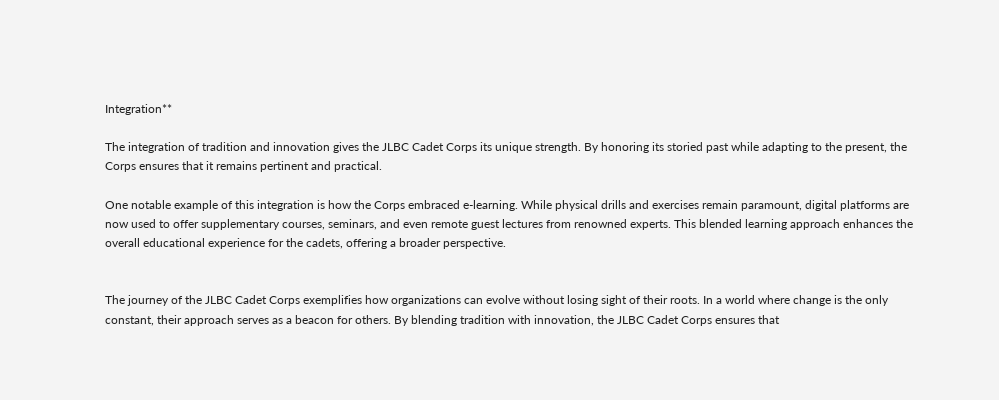Integration**

The integration of tradition and innovation gives the JLBC Cadet Corps its unique strength. By honoring its storied past while adapting to the present, the Corps ensures that it remains pertinent and practical.

One notable example of this integration is how the Corps embraced e-learning. While physical drills and exercises remain paramount, digital platforms are now used to offer supplementary courses, seminars, and even remote guest lectures from renowned experts. This blended learning approach enhances the overall educational experience for the cadets, offering a broader perspective.


The journey of the JLBC Cadet Corps exemplifies how organizations can evolve without losing sight of their roots. In a world where change is the only constant, their approach serves as a beacon for others. By blending tradition with innovation, the JLBC Cadet Corps ensures that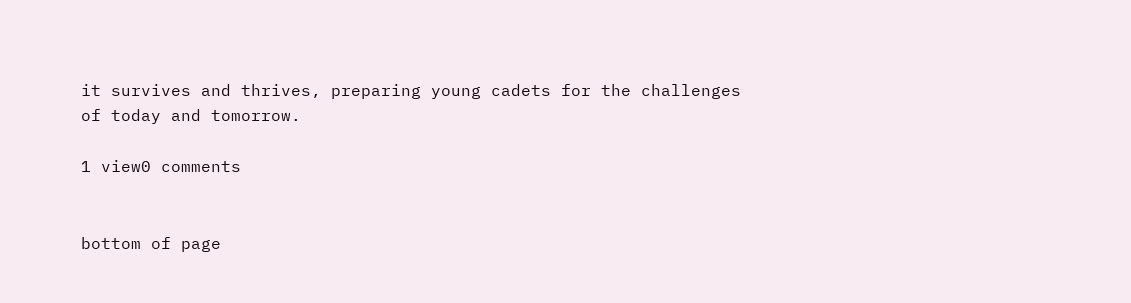it survives and thrives, preparing young cadets for the challenges of today and tomorrow.

1 view0 comments


bottom of page